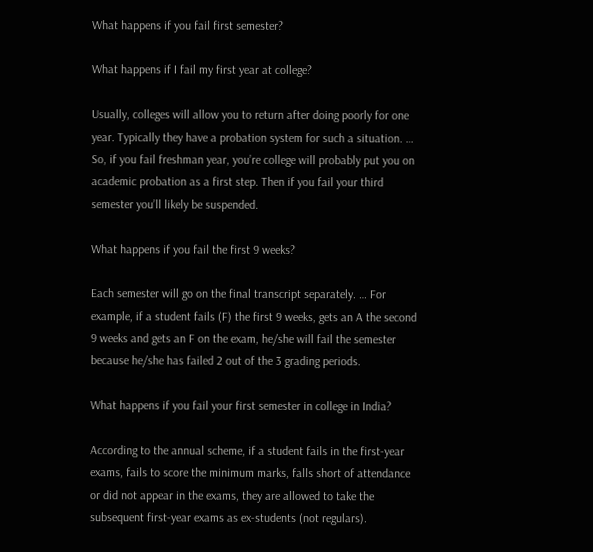What happens if you fail first semester?

What happens if I fail my first year at college?

Usually, colleges will allow you to return after doing poorly for one year. Typically they have a probation system for such a situation. … So, if you fail freshman year, you’re college will probably put you on academic probation as a first step. Then if you fail your third semester you’ll likely be suspended.

What happens if you fail the first 9 weeks?

Each semester will go on the final transcript separately. … For example, if a student fails (F) the first 9 weeks, gets an A the second 9 weeks and gets an F on the exam, he/she will fail the semester because he/she has failed 2 out of the 3 grading periods.

What happens if you fail your first semester in college in India?

According to the annual scheme, if a student fails in the first-year exams, fails to score the minimum marks, falls short of attendance or did not appear in the exams, they are allowed to take the subsequent first-year exams as ex-students (not regulars).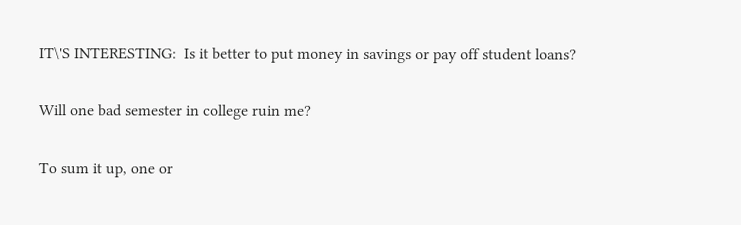IT\'S INTERESTING:  Is it better to put money in savings or pay off student loans?

Will one bad semester in college ruin me?

To sum it up, one or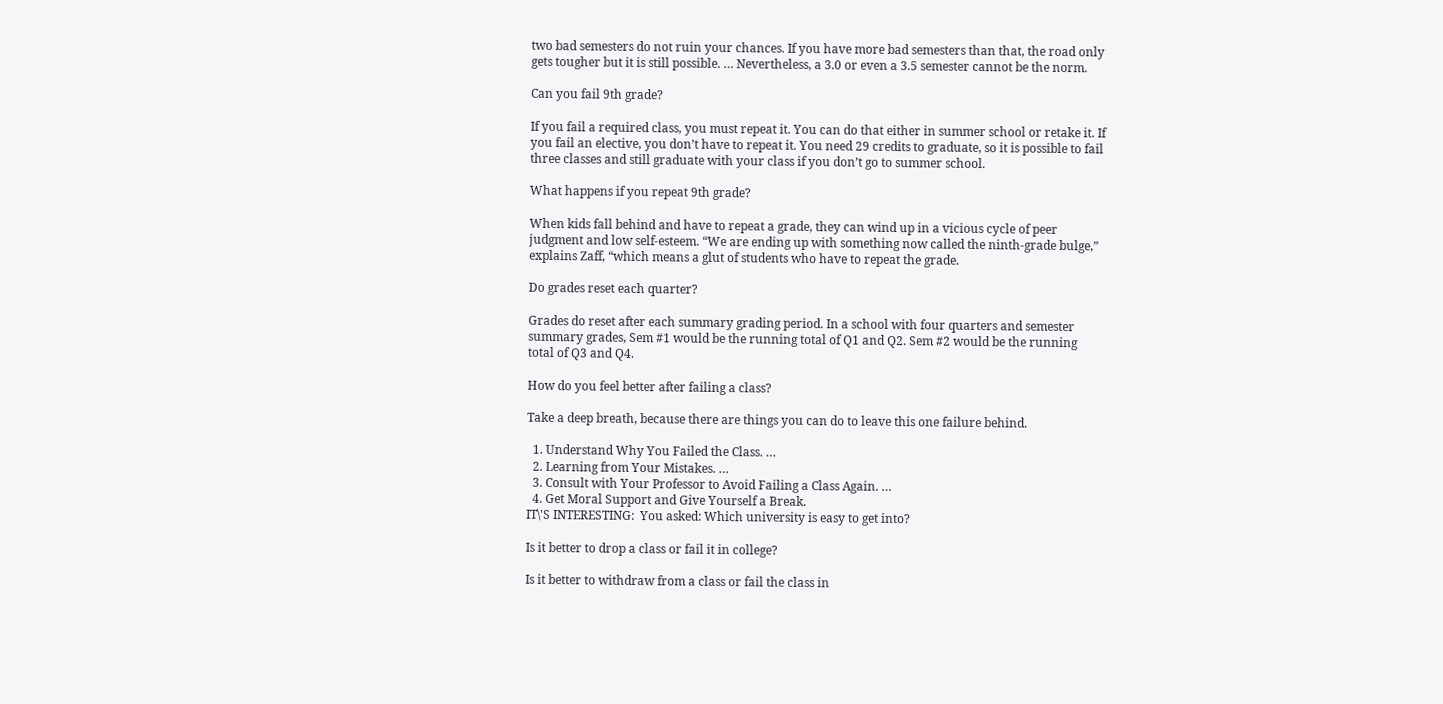two bad semesters do not ruin your chances. If you have more bad semesters than that, the road only gets tougher but it is still possible. … Nevertheless, a 3.0 or even a 3.5 semester cannot be the norm.

Can you fail 9th grade?

If you fail a required class, you must repeat it. You can do that either in summer school or retake it. If you fail an elective, you don’t have to repeat it. You need 29 credits to graduate, so it is possible to fail three classes and still graduate with your class if you don’t go to summer school.

What happens if you repeat 9th grade?

When kids fall behind and have to repeat a grade, they can wind up in a vicious cycle of peer judgment and low self-esteem. “We are ending up with something now called the ninth-grade bulge,” explains Zaff, “which means a glut of students who have to repeat the grade.

Do grades reset each quarter?

Grades do reset after each summary grading period. In a school with four quarters and semester summary grades, Sem #1 would be the running total of Q1 and Q2. Sem #2 would be the running total of Q3 and Q4.

How do you feel better after failing a class?

Take a deep breath, because there are things you can do to leave this one failure behind.

  1. Understand Why You Failed the Class. …
  2. Learning from Your Mistakes. …
  3. Consult with Your Professor to Avoid Failing a Class Again. …
  4. Get Moral Support and Give Yourself a Break.
IT\'S INTERESTING:  You asked: Which university is easy to get into?

Is it better to drop a class or fail it in college?

Is it better to withdraw from a class or fail the class in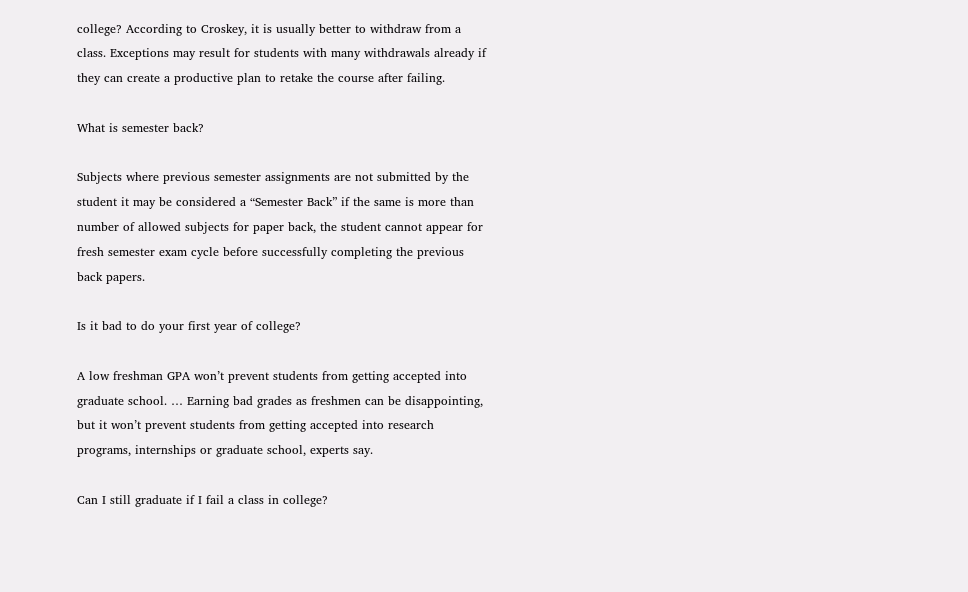college? According to Croskey, it is usually better to withdraw from a class. Exceptions may result for students with many withdrawals already if they can create a productive plan to retake the course after failing.

What is semester back?

Subjects where previous semester assignments are not submitted by the student it may be considered a “Semester Back” if the same is more than number of allowed subjects for paper back, the student cannot appear for fresh semester exam cycle before successfully completing the previous back papers.

Is it bad to do your first year of college?

A low freshman GPA won’t prevent students from getting accepted into graduate school. … Earning bad grades as freshmen can be disappointing, but it won’t prevent students from getting accepted into research programs, internships or graduate school, experts say.

Can I still graduate if I fail a class in college?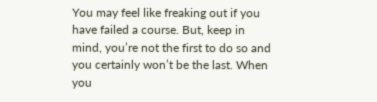You may feel like freaking out if you have failed a course. But, keep in mind, you’re not the first to do so and you certainly won’t be the last. When you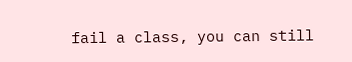fail a class, you can still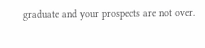graduate and your prospects are not over.